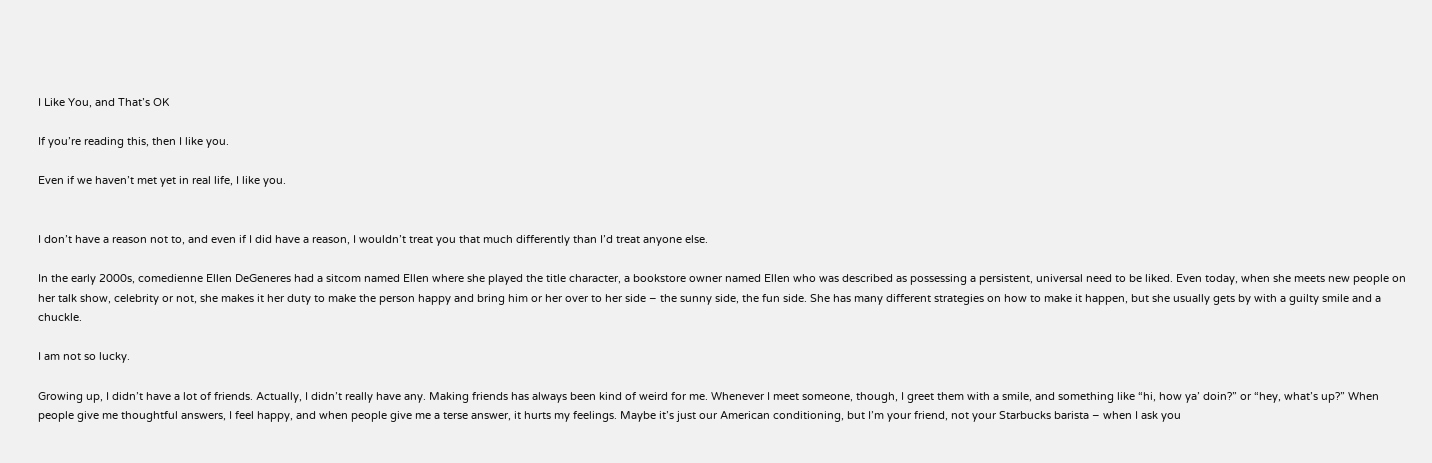I Like You, and That’s OK

If you’re reading this, then I like you.

Even if we haven’t met yet in real life, I like you.


I don’t have a reason not to, and even if I did have a reason, I wouldn’t treat you that much differently than I’d treat anyone else.

In the early 2000s, comedienne Ellen DeGeneres had a sitcom named Ellen where she played the title character, a bookstore owner named Ellen who was described as possessing a persistent, universal need to be liked. Even today, when she meets new people on her talk show, celebrity or not, she makes it her duty to make the person happy and bring him or her over to her side – the sunny side, the fun side. She has many different strategies on how to make it happen, but she usually gets by with a guilty smile and a chuckle.

I am not so lucky.

Growing up, I didn’t have a lot of friends. Actually, I didn’t really have any. Making friends has always been kind of weird for me. Whenever I meet someone, though, I greet them with a smile, and something like “hi, how ya’ doin?” or “hey, what’s up?” When people give me thoughtful answers, I feel happy, and when people give me a terse answer, it hurts my feelings. Maybe it’s just our American conditioning, but I’m your friend, not your Starbucks barista – when I ask you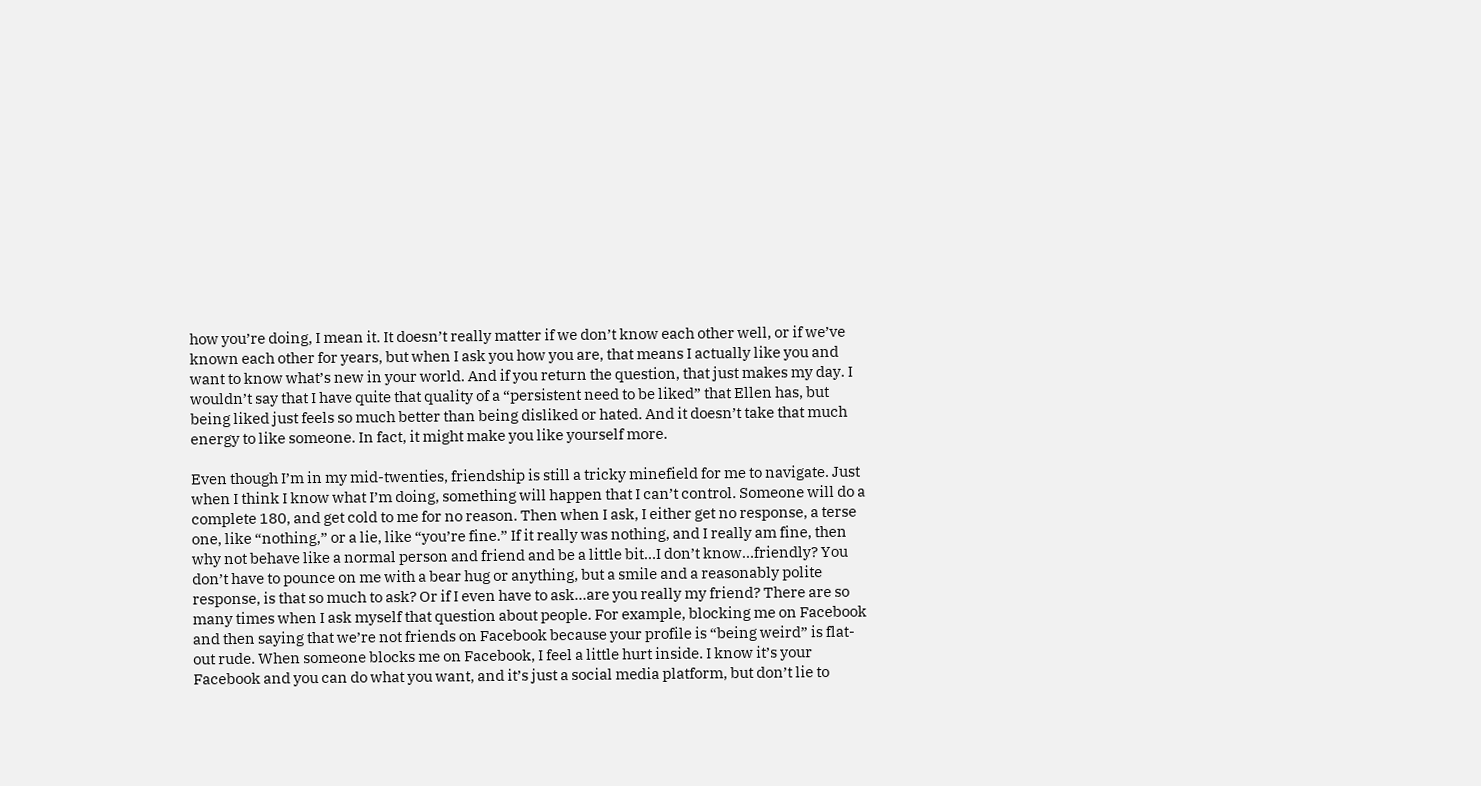how you’re doing, I mean it. It doesn’t really matter if we don’t know each other well, or if we’ve known each other for years, but when I ask you how you are, that means I actually like you and want to know what’s new in your world. And if you return the question, that just makes my day. I wouldn’t say that I have quite that quality of a “persistent need to be liked” that Ellen has, but being liked just feels so much better than being disliked or hated. And it doesn’t take that much energy to like someone. In fact, it might make you like yourself more.

Even though I’m in my mid-twenties, friendship is still a tricky minefield for me to navigate. Just when I think I know what I’m doing, something will happen that I can’t control. Someone will do a complete 180, and get cold to me for no reason. Then when I ask, I either get no response, a terse one, like “nothing,” or a lie, like “you’re fine.” If it really was nothing, and I really am fine, then why not behave like a normal person and friend and be a little bit…I don’t know…friendly? You don’t have to pounce on me with a bear hug or anything, but a smile and a reasonably polite response, is that so much to ask? Or if I even have to ask…are you really my friend? There are so many times when I ask myself that question about people. For example, blocking me on Facebook and then saying that we’re not friends on Facebook because your profile is “being weird” is flat-out rude. When someone blocks me on Facebook, I feel a little hurt inside. I know it’s your Facebook and you can do what you want, and it’s just a social media platform, but don’t lie to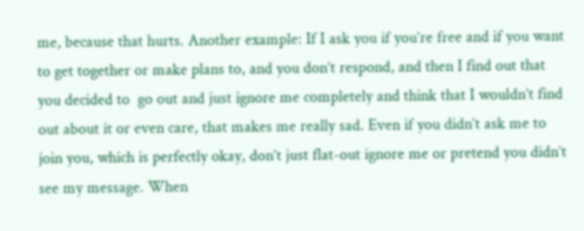me, because that hurts. Another example: If I ask you if you’re free and if you want to get together or make plans to, and you don’t respond, and then I find out that you decided to  go out and just ignore me completely and think that I wouldn’t find out about it or even care, that makes me really sad. Even if you didn’t ask me to join you, which is perfectly okay, don’t just flat-out ignore me or pretend you didn’t see my message. When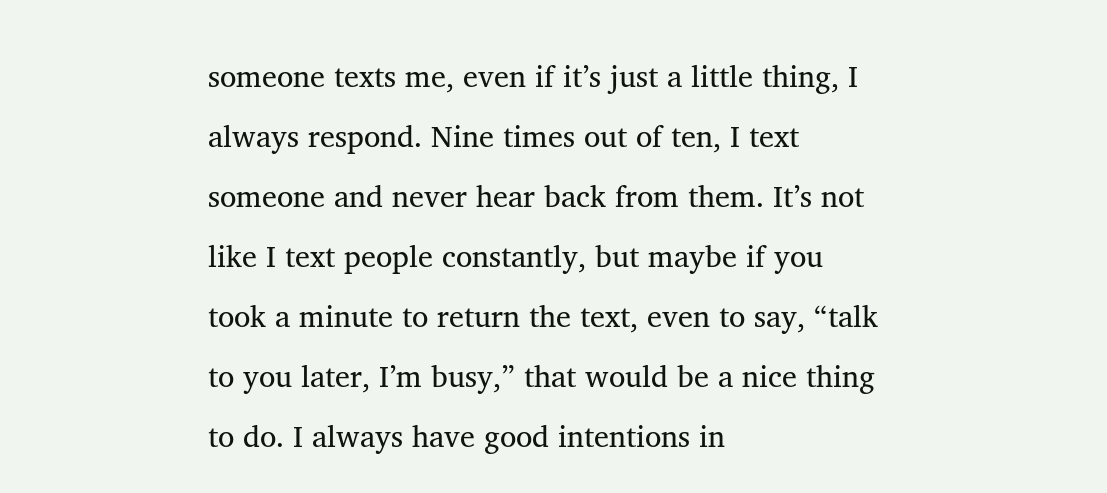someone texts me, even if it’s just a little thing, I always respond. Nine times out of ten, I text someone and never hear back from them. It’s not like I text people constantly, but maybe if you took a minute to return the text, even to say, “talk to you later, I’m busy,” that would be a nice thing to do. I always have good intentions in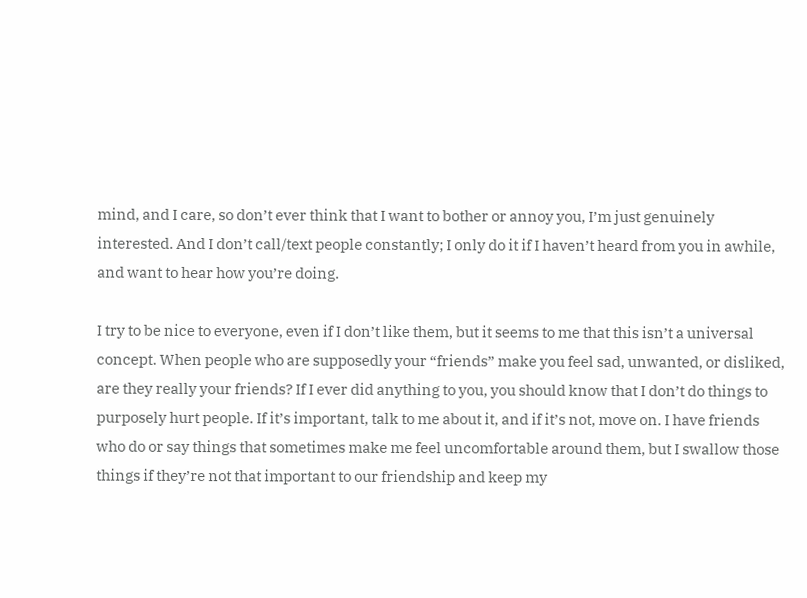mind, and I care, so don’t ever think that I want to bother or annoy you, I’m just genuinely interested. And I don’t call/text people constantly; I only do it if I haven’t heard from you in awhile, and want to hear how you’re doing.

I try to be nice to everyone, even if I don’t like them, but it seems to me that this isn’t a universal concept. When people who are supposedly your “friends” make you feel sad, unwanted, or disliked, are they really your friends? If I ever did anything to you, you should know that I don’t do things to purposely hurt people. If it’s important, talk to me about it, and if it’s not, move on. I have friends who do or say things that sometimes make me feel uncomfortable around them, but I swallow those things if they’re not that important to our friendship and keep my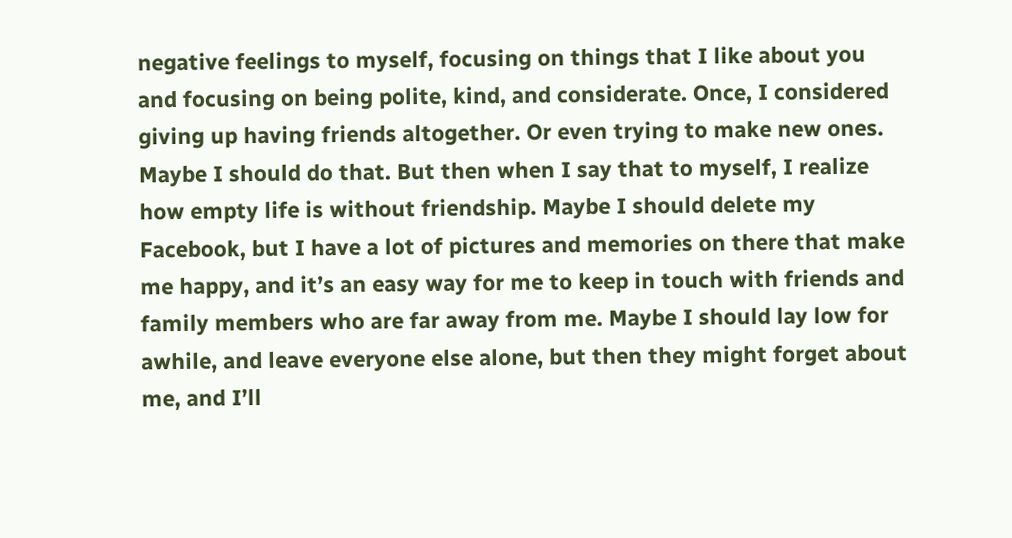negative feelings to myself, focusing on things that I like about you and focusing on being polite, kind, and considerate. Once, I considered giving up having friends altogether. Or even trying to make new ones. Maybe I should do that. But then when I say that to myself, I realize how empty life is without friendship. Maybe I should delete my Facebook, but I have a lot of pictures and memories on there that make me happy, and it’s an easy way for me to keep in touch with friends and family members who are far away from me. Maybe I should lay low for awhile, and leave everyone else alone, but then they might forget about me, and I’ll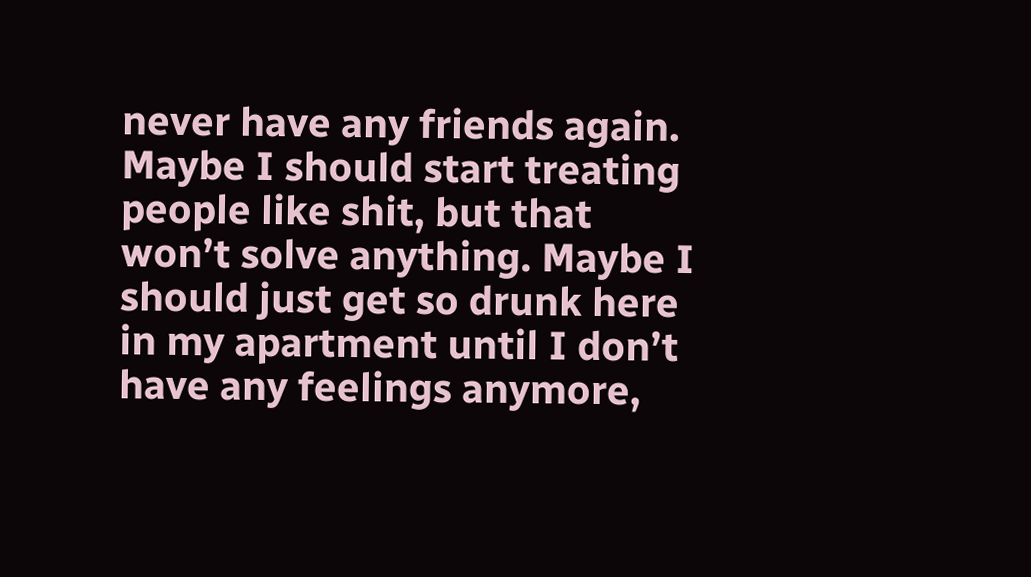never have any friends again. Maybe I should start treating people like shit, but that won’t solve anything. Maybe I should just get so drunk here in my apartment until I don’t have any feelings anymore,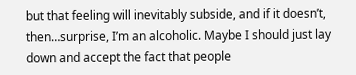but that feeling will inevitably subside, and if it doesn’t, then…surprise, I’m an alcoholic. Maybe I should just lay down and accept the fact that people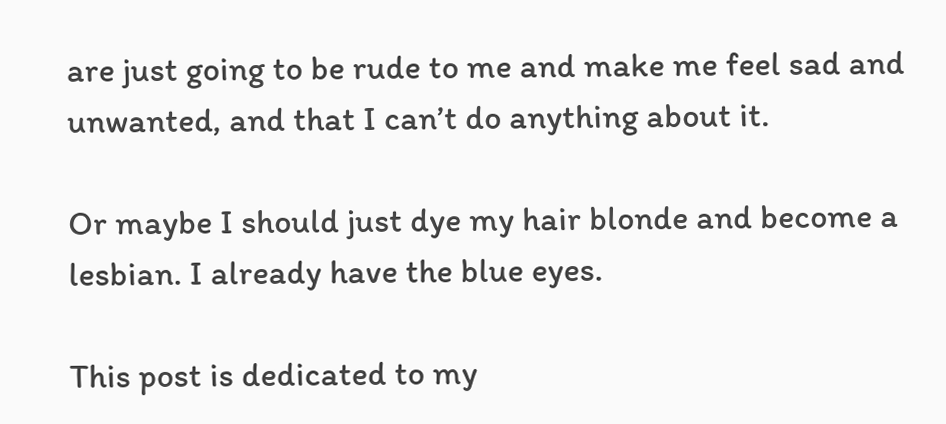are just going to be rude to me and make me feel sad and unwanted, and that I can’t do anything about it.

Or maybe I should just dye my hair blonde and become a lesbian. I already have the blue eyes.

This post is dedicated to my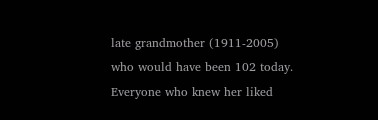late grandmother (1911-2005) who would have been 102 today. Everyone who knew her liked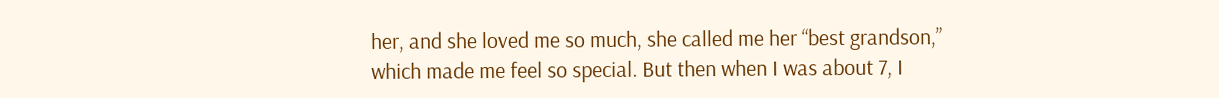her, and she loved me so much, she called me her “best grandson,” which made me feel so special. But then when I was about 7, I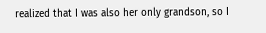realized that I was also her only grandson, so I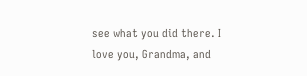see what you did there. I love you, Grandma, and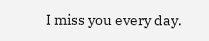I miss you every day.